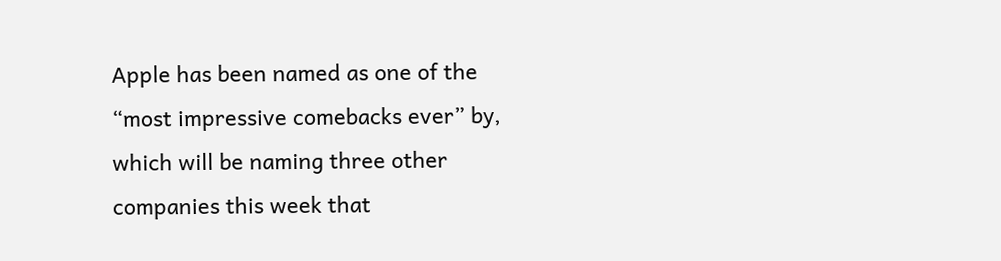Apple has been named as one of the “most impressive comebacks ever” by, which will be naming three other companies this week that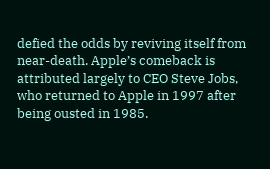defied the odds by reviving itself from near-death. Apple’s comeback is attributed largely to CEO Steve Jobs, who returned to Apple in 1997 after being ousted in 1985.